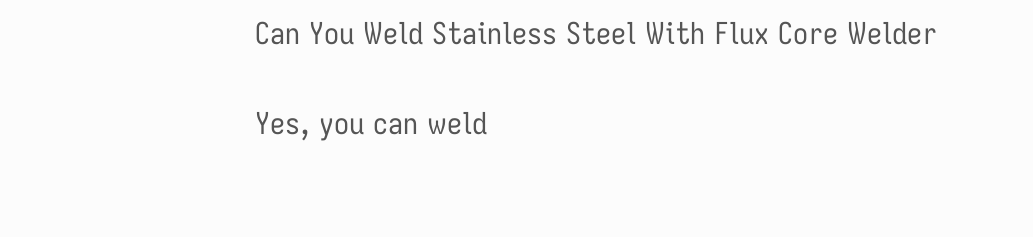Can You Weld Stainless Steel With Flux Core Welder

Yes, you can weld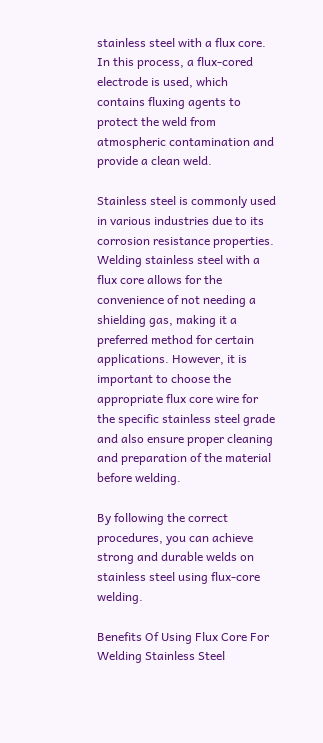stainless steel with a flux core. In this process, a flux-cored electrode is used, which contains fluxing agents to protect the weld from atmospheric contamination and provide a clean weld.

Stainless steel is commonly used in various industries due to its corrosion resistance properties. Welding stainless steel with a flux core allows for the convenience of not needing a shielding gas, making it a preferred method for certain applications. However, it is important to choose the appropriate flux core wire for the specific stainless steel grade and also ensure proper cleaning and preparation of the material before welding.

By following the correct procedures, you can achieve strong and durable welds on stainless steel using flux-core welding.

Benefits Of Using Flux Core For Welding Stainless Steel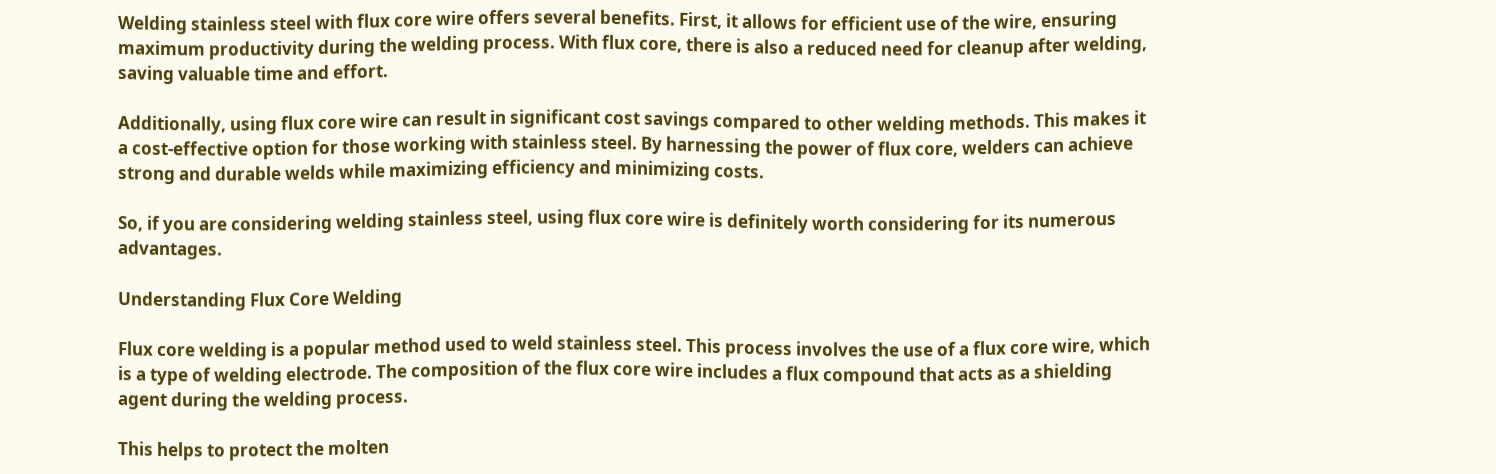Welding stainless steel with flux core wire offers several benefits. First, it allows for efficient use of the wire, ensuring maximum productivity during the welding process. With flux core, there is also a reduced need for cleanup after welding, saving valuable time and effort.

Additionally, using flux core wire can result in significant cost savings compared to other welding methods. This makes it a cost-effective option for those working with stainless steel. By harnessing the power of flux core, welders can achieve strong and durable welds while maximizing efficiency and minimizing costs.

So, if you are considering welding stainless steel, using flux core wire is definitely worth considering for its numerous advantages.

Understanding Flux Core Welding

Flux core welding is a popular method used to weld stainless steel. This process involves the use of a flux core wire, which is a type of welding electrode. The composition of the flux core wire includes a flux compound that acts as a shielding agent during the welding process.

This helps to protect the molten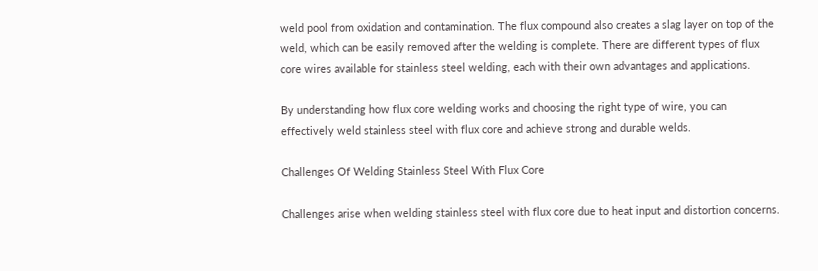weld pool from oxidation and contamination. The flux compound also creates a slag layer on top of the weld, which can be easily removed after the welding is complete. There are different types of flux core wires available for stainless steel welding, each with their own advantages and applications.

By understanding how flux core welding works and choosing the right type of wire, you can effectively weld stainless steel with flux core and achieve strong and durable welds.

Challenges Of Welding Stainless Steel With Flux Core

Challenges arise when welding stainless steel with flux core due to heat input and distortion concerns.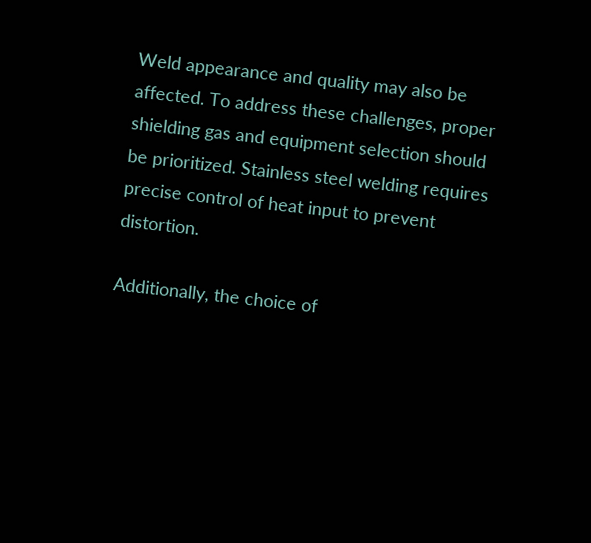Weld appearance and quality may also be affected. To address these challenges, proper shielding gas and equipment selection should be prioritized. Stainless steel welding requires precise control of heat input to prevent distortion.

Additionally, the choice of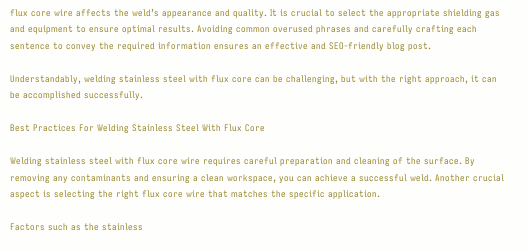flux core wire affects the weld’s appearance and quality. It is crucial to select the appropriate shielding gas and equipment to ensure optimal results. Avoiding common overused phrases and carefully crafting each sentence to convey the required information ensures an effective and SEO-friendly blog post.

Understandably, welding stainless steel with flux core can be challenging, but with the right approach, it can be accomplished successfully.

Best Practices For Welding Stainless Steel With Flux Core

Welding stainless steel with flux core wire requires careful preparation and cleaning of the surface. By removing any contaminants and ensuring a clean workspace, you can achieve a successful weld. Another crucial aspect is selecting the right flux core wire that matches the specific application.

Factors such as the stainless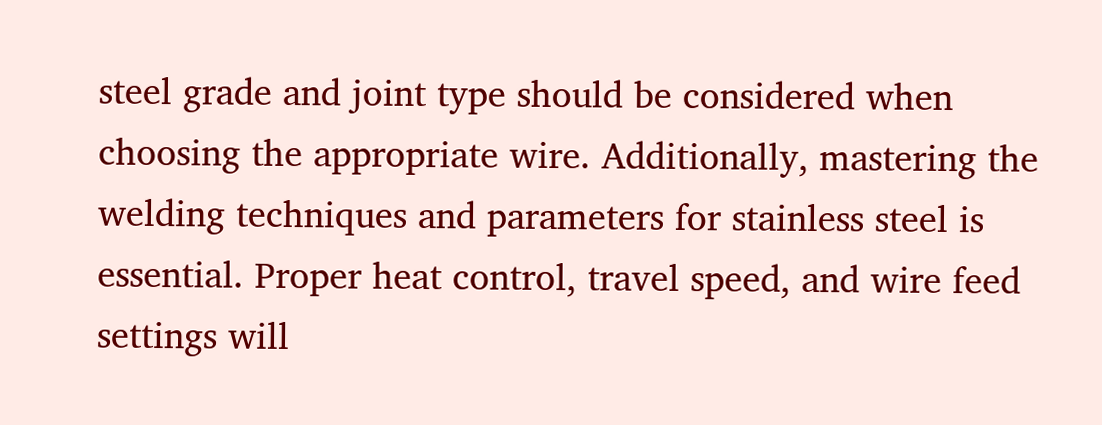steel grade and joint type should be considered when choosing the appropriate wire. Additionally, mastering the welding techniques and parameters for stainless steel is essential. Proper heat control, travel speed, and wire feed settings will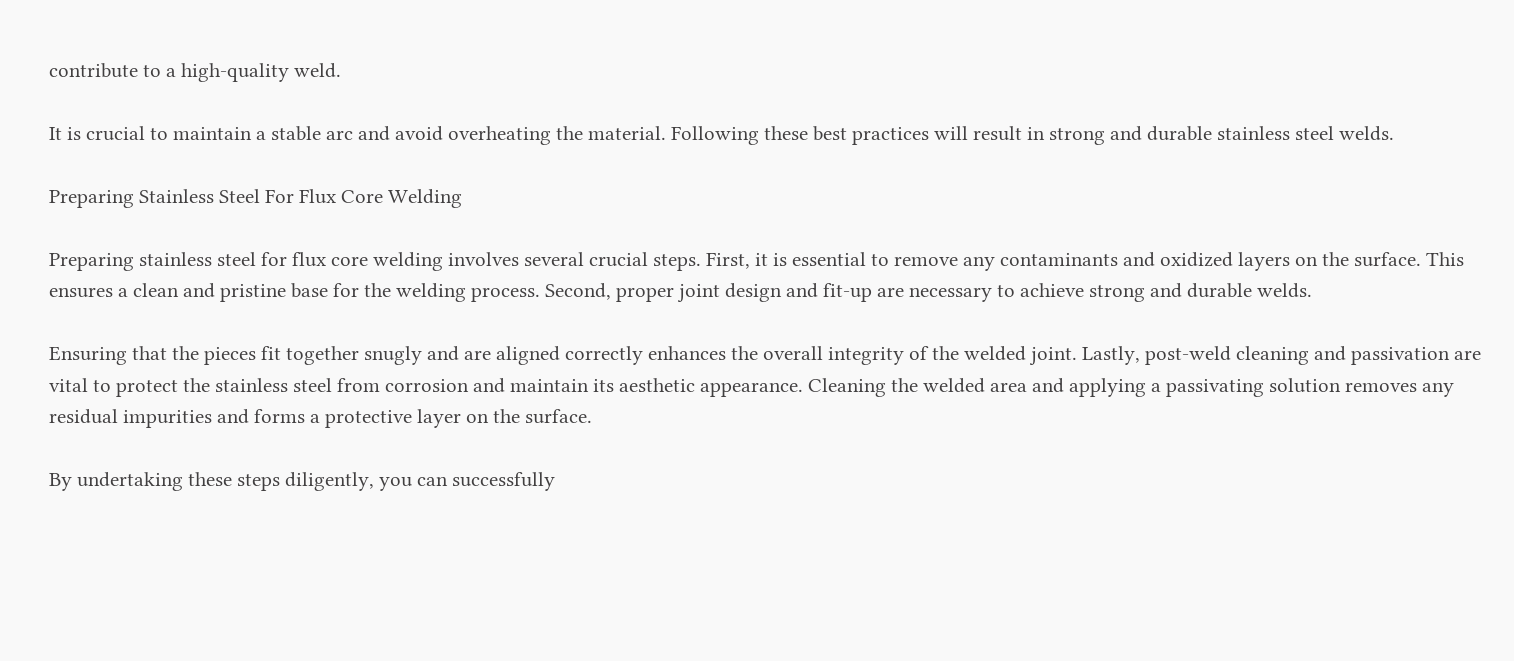contribute to a high-quality weld.

It is crucial to maintain a stable arc and avoid overheating the material. Following these best practices will result in strong and durable stainless steel welds.

Preparing Stainless Steel For Flux Core Welding

Preparing stainless steel for flux core welding involves several crucial steps. First, it is essential to remove any contaminants and oxidized layers on the surface. This ensures a clean and pristine base for the welding process. Second, proper joint design and fit-up are necessary to achieve strong and durable welds.

Ensuring that the pieces fit together snugly and are aligned correctly enhances the overall integrity of the welded joint. Lastly, post-weld cleaning and passivation are vital to protect the stainless steel from corrosion and maintain its aesthetic appearance. Cleaning the welded area and applying a passivating solution removes any residual impurities and forms a protective layer on the surface.

By undertaking these steps diligently, you can successfully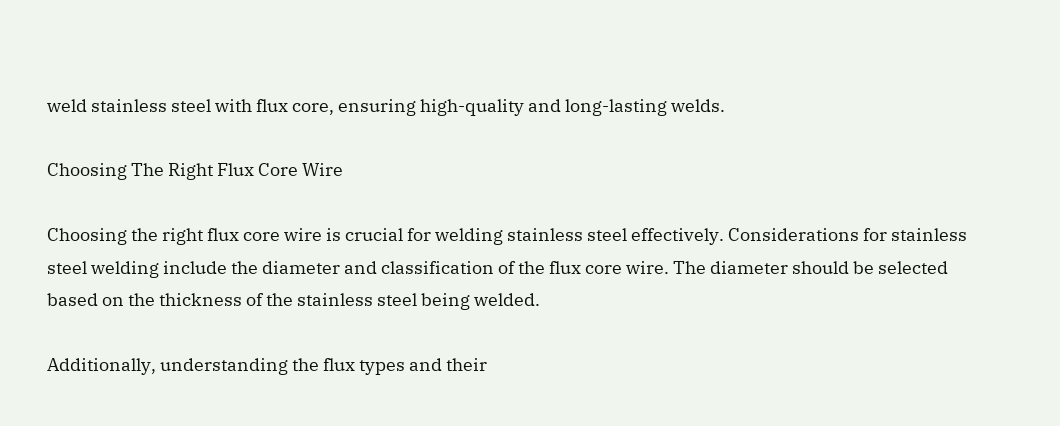weld stainless steel with flux core, ensuring high-quality and long-lasting welds.

Choosing The Right Flux Core Wire

Choosing the right flux core wire is crucial for welding stainless steel effectively. Considerations for stainless steel welding include the diameter and classification of the flux core wire. The diameter should be selected based on the thickness of the stainless steel being welded.

Additionally, understanding the flux types and their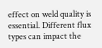effect on weld quality is essential. Different flux types can impact the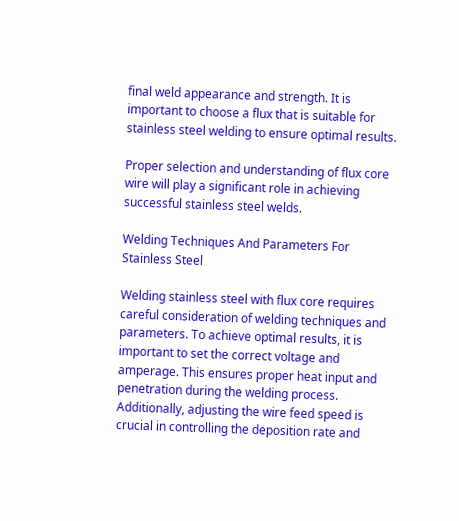final weld appearance and strength. It is important to choose a flux that is suitable for stainless steel welding to ensure optimal results.

Proper selection and understanding of flux core wire will play a significant role in achieving successful stainless steel welds.

Welding Techniques And Parameters For Stainless Steel

Welding stainless steel with flux core requires careful consideration of welding techniques and parameters. To achieve optimal results, it is important to set the correct voltage and amperage. This ensures proper heat input and penetration during the welding process. Additionally, adjusting the wire feed speed is crucial in controlling the deposition rate and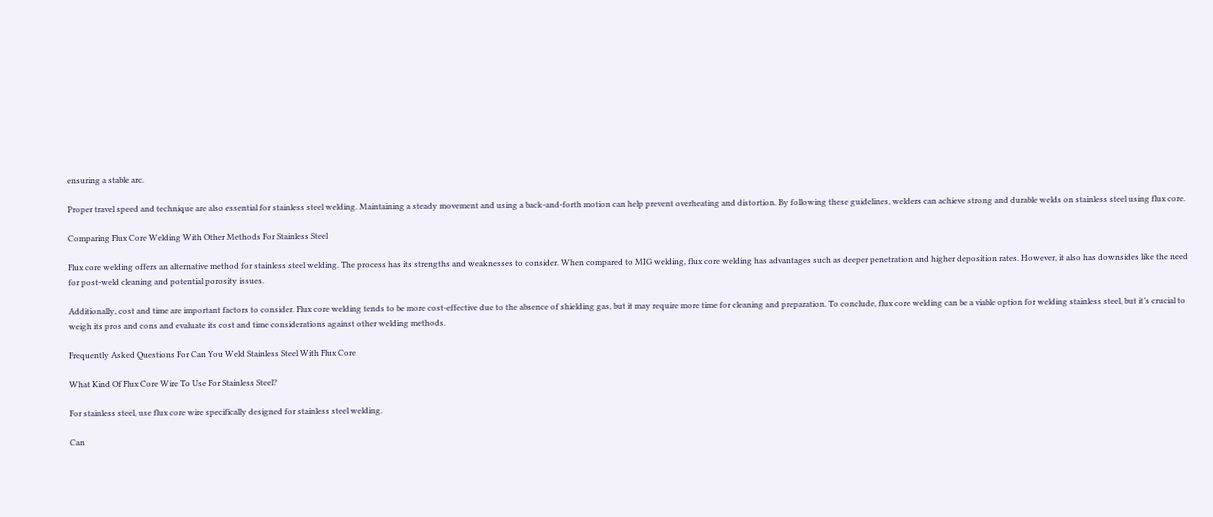ensuring a stable arc.

Proper travel speed and technique are also essential for stainless steel welding. Maintaining a steady movement and using a back-and-forth motion can help prevent overheating and distortion. By following these guidelines, welders can achieve strong and durable welds on stainless steel using flux core.

Comparing Flux Core Welding With Other Methods For Stainless Steel

Flux core welding offers an alternative method for stainless steel welding. The process has its strengths and weaknesses to consider. When compared to MIG welding, flux core welding has advantages such as deeper penetration and higher deposition rates. However, it also has downsides like the need for post-weld cleaning and potential porosity issues.

Additionally, cost and time are important factors to consider. Flux core welding tends to be more cost-effective due to the absence of shielding gas, but it may require more time for cleaning and preparation. To conclude, flux core welding can be a viable option for welding stainless steel, but it’s crucial to weigh its pros and cons and evaluate its cost and time considerations against other welding methods.

Frequently Asked Questions For Can You Weld Stainless Steel With Flux Core

What Kind Of Flux Core Wire To Use For Stainless Steel?

For stainless steel, use flux core wire specifically designed for stainless steel welding.

Can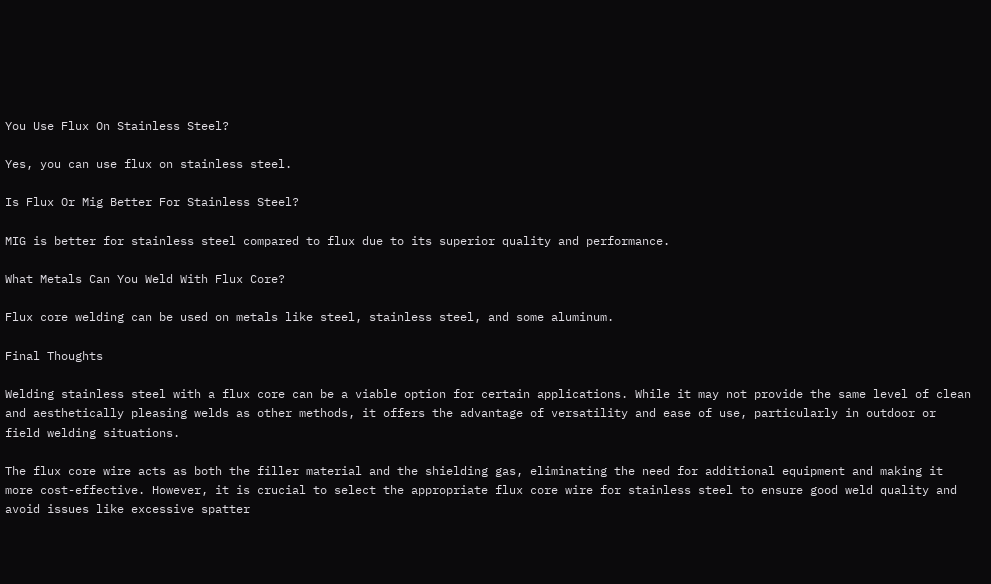You Use Flux On Stainless Steel?

Yes, you can use flux on stainless steel.

Is Flux Or Mig Better For Stainless Steel?

MIG is better for stainless steel compared to flux due to its superior quality and performance.

What Metals Can You Weld With Flux Core?

Flux core welding can be used on metals like steel, stainless steel, and some aluminum.

Final Thoughts

Welding stainless steel with a flux core can be a viable option for certain applications. While it may not provide the same level of clean and aesthetically pleasing welds as other methods, it offers the advantage of versatility and ease of use, particularly in outdoor or field welding situations.

The flux core wire acts as both the filler material and the shielding gas, eliminating the need for additional equipment and making it more cost-effective. However, it is crucial to select the appropriate flux core wire for stainless steel to ensure good weld quality and avoid issues like excessive spatter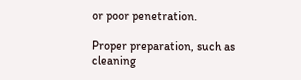or poor penetration.

Proper preparation, such as cleaning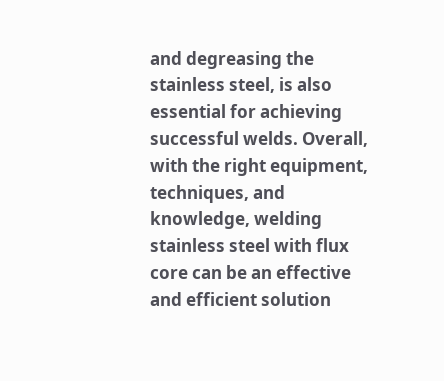and degreasing the stainless steel, is also essential for achieving successful welds. Overall, with the right equipment, techniques, and knowledge, welding stainless steel with flux core can be an effective and efficient solution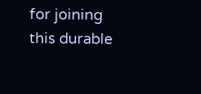for joining this durable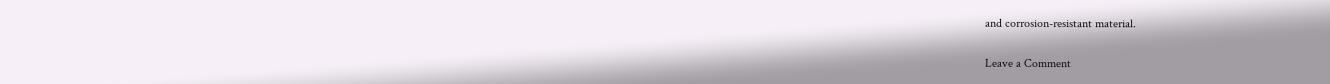and corrosion-resistant material.

Leave a Comment